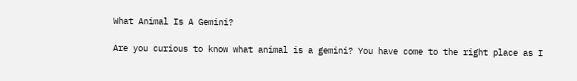What Animal Is A Gemini?

Are you curious to know what animal is a gemini? You have come to the right place as I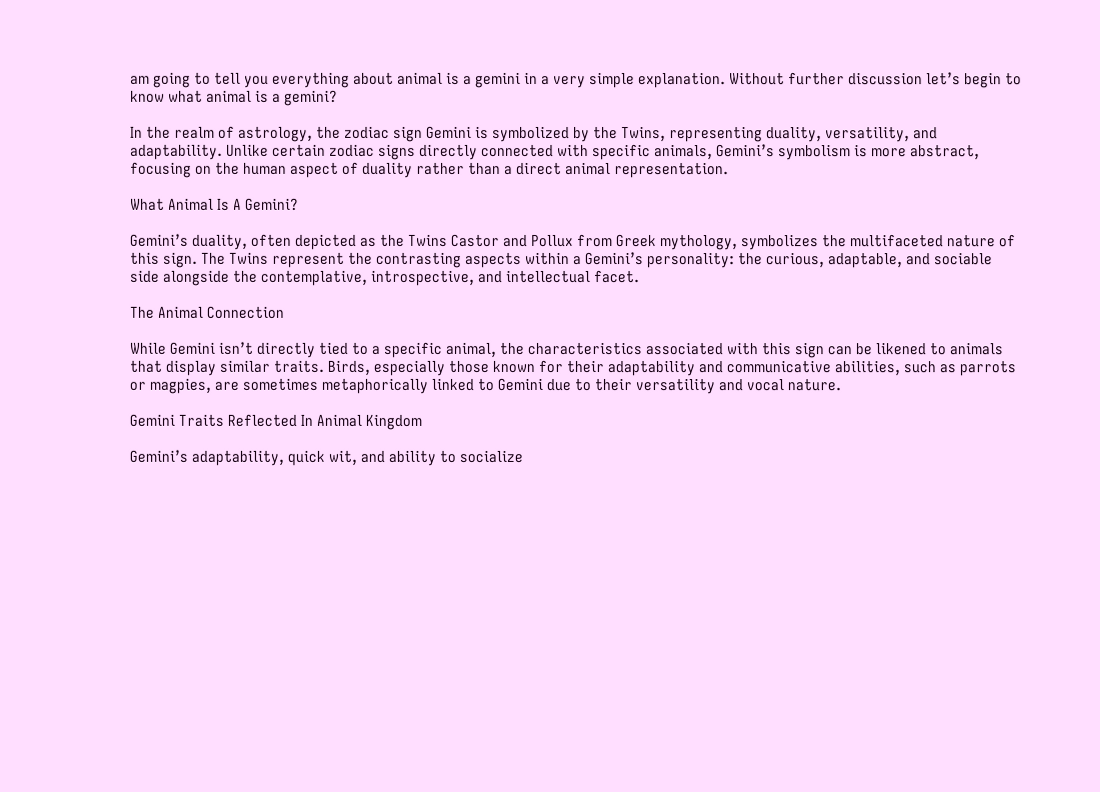am going to tell you everything about animal is a gemini in a very simple explanation. Without further discussion let’s begin to know what animal is a gemini?

In the realm of astrology, the zodiac sign Gemini is symbolized by the Twins, representing duality, versatility, and adaptability. Unlike certain zodiac signs directly connected with specific animals, Gemini’s symbolism is more abstract, focusing on the human aspect of duality rather than a direct animal representation.

What Animal Is A Gemini?

Gemini’s duality, often depicted as the Twins Castor and Pollux from Greek mythology, symbolizes the multifaceted nature of this sign. The Twins represent the contrasting aspects within a Gemini’s personality: the curious, adaptable, and sociable side alongside the contemplative, introspective, and intellectual facet.

The Animal Connection

While Gemini isn’t directly tied to a specific animal, the characteristics associated with this sign can be likened to animals that display similar traits. Birds, especially those known for their adaptability and communicative abilities, such as parrots or magpies, are sometimes metaphorically linked to Gemini due to their versatility and vocal nature.

Gemini Traits Reflected In Animal Kingdom

Gemini’s adaptability, quick wit, and ability to socialize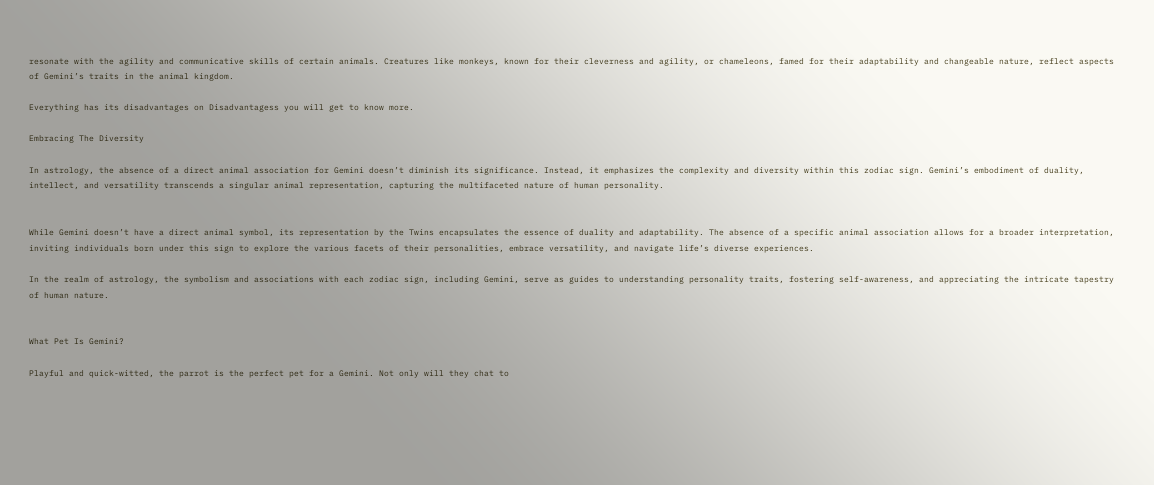resonate with the agility and communicative skills of certain animals. Creatures like monkeys, known for their cleverness and agility, or chameleons, famed for their adaptability and changeable nature, reflect aspects of Gemini’s traits in the animal kingdom.

Everything has its disadvantages on Disadvantagess you will get to know more.

Embracing The Diversity

In astrology, the absence of a direct animal association for Gemini doesn’t diminish its significance. Instead, it emphasizes the complexity and diversity within this zodiac sign. Gemini’s embodiment of duality, intellect, and versatility transcends a singular animal representation, capturing the multifaceted nature of human personality.


While Gemini doesn’t have a direct animal symbol, its representation by the Twins encapsulates the essence of duality and adaptability. The absence of a specific animal association allows for a broader interpretation, inviting individuals born under this sign to explore the various facets of their personalities, embrace versatility, and navigate life’s diverse experiences.

In the realm of astrology, the symbolism and associations with each zodiac sign, including Gemini, serve as guides to understanding personality traits, fostering self-awareness, and appreciating the intricate tapestry of human nature.


What Pet Is Gemini?

Playful and quick-witted, the parrot is the perfect pet for a Gemini. Not only will they chat to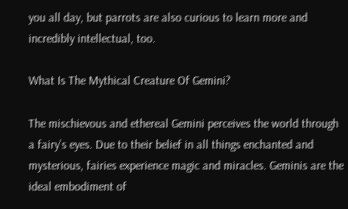you all day, but parrots are also curious to learn more and incredibly intellectual, too.

What Is The Mythical Creature Of Gemini?

The mischievous and ethereal Gemini perceives the world through a fairy’s eyes. Due to their belief in all things enchanted and mysterious, fairies experience magic and miracles. Geminis are the ideal embodiment of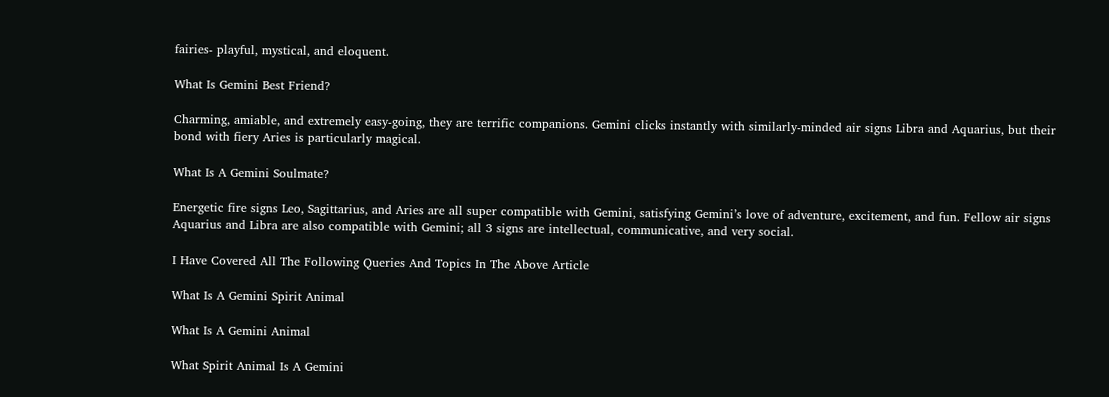fairies- playful, mystical, and eloquent.

What Is Gemini Best Friend?

Charming, amiable, and extremely easy-going, they are terrific companions. Gemini clicks instantly with similarly-minded air signs Libra and Aquarius, but their bond with fiery Aries is particularly magical.

What Is A Gemini Soulmate?

Energetic fire signs Leo, Sagittarius, and Aries are all super compatible with Gemini, satisfying Gemini’s love of adventure, excitement, and fun. Fellow air signs Aquarius and Libra are also compatible with Gemini; all 3 signs are intellectual, communicative, and very social.

I Have Covered All The Following Queries And Topics In The Above Article

What Is A Gemini Spirit Animal

What Is A Gemini Animal

What Spirit Animal Is A Gemini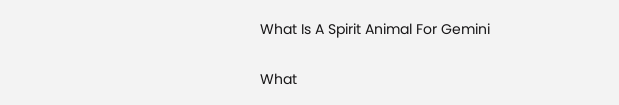What Is A Spirit Animal For Gemini

What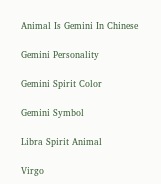Animal Is Gemini In Chinese

Gemini Personality

Gemini Spirit Color

Gemini Symbol

Libra Spirit Animal

Virgo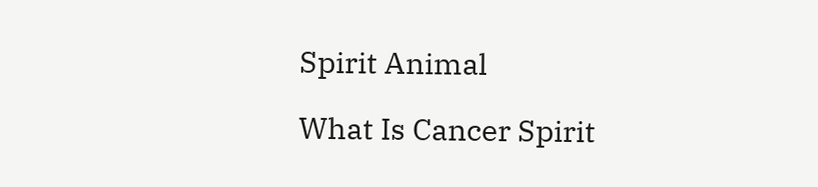Spirit Animal

What Is Cancer Spirit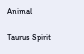Animal

Taurus Spirit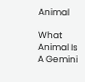Animal

What Animal Is A Gemini